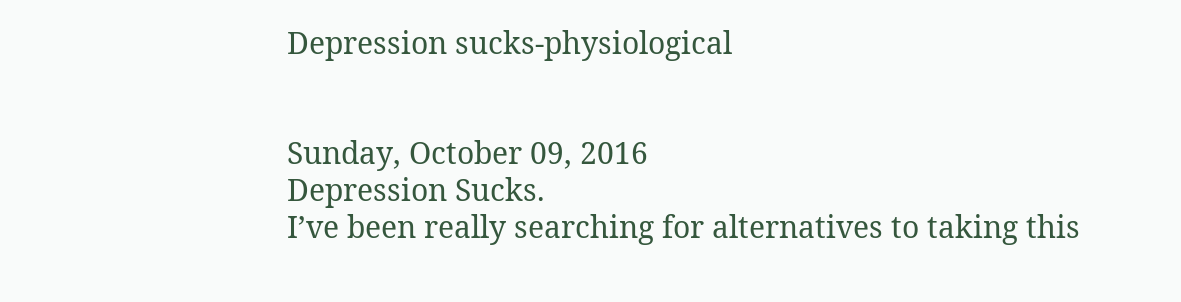Depression sucks-physiological


Sunday, October 09, 2016
Depression Sucks.
I’ve been really searching for alternatives to taking this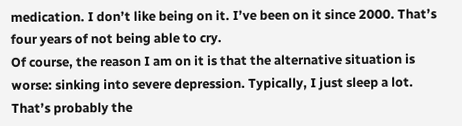medication. I don’t like being on it. I’ve been on it since 2000. That’s four years of not being able to cry.
Of course, the reason I am on it is that the alternative situation is worse: sinking into severe depression. Typically, I just sleep a lot. That’s probably the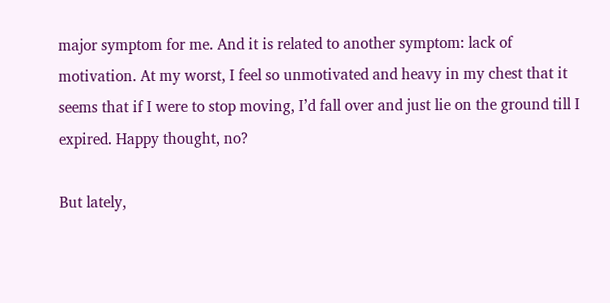major symptom for me. And it is related to another symptom: lack of motivation. At my worst, I feel so unmotivated and heavy in my chest that it seems that if I were to stop moving, I’d fall over and just lie on the ground till I expired. Happy thought, no?

But lately,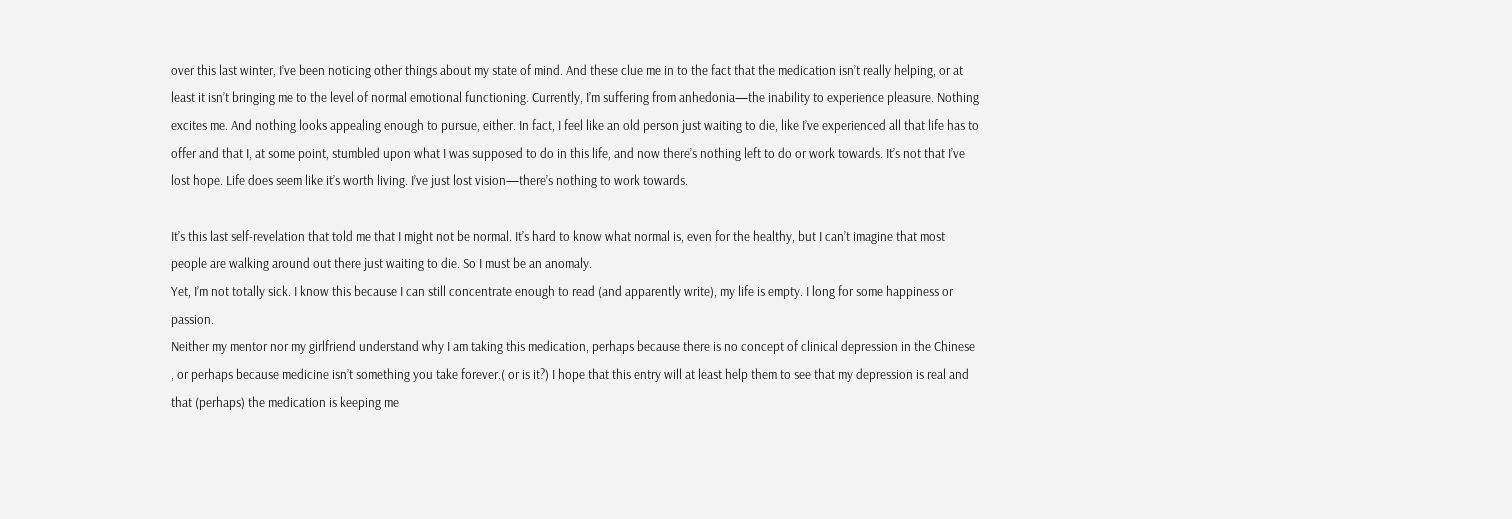over this last winter, I’ve been noticing other things about my state of mind. And these clue me in to the fact that the medication isn’t really helping, or at least it isn’t bringing me to the level of normal emotional functioning. Currently, I’m suffering from anhedonia—the inability to experience pleasure. Nothing excites me. And nothing looks appealing enough to pursue, either. In fact, I feel like an old person just waiting to die, like I’ve experienced all that life has to offer and that I, at some point, stumbled upon what I was supposed to do in this life, and now there’s nothing left to do or work towards. It’s not that I’ve lost hope. Life does seem like it’s worth living. I’ve just lost vision—there’s nothing to work towards.

It’s this last self-revelation that told me that I might not be normal. It’s hard to know what normal is, even for the healthy, but I can’t imagine that most people are walking around out there just waiting to die. So I must be an anomaly.
Yet, I’m not totally sick. I know this because I can still concentrate enough to read (and apparently write), my life is empty. I long for some happiness or passion.
Neither my mentor nor my girlfriend understand why I am taking this medication, perhaps because there is no concept of clinical depression in the Chinese , or perhaps because medicine isn’t something you take forever.( or is it?) I hope that this entry will at least help them to see that my depression is real and that (perhaps) the medication is keeping me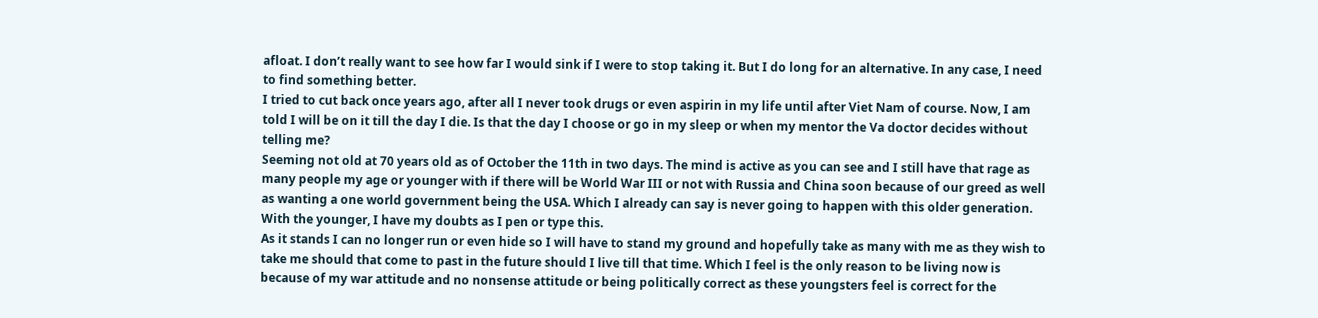afloat. I don’t really want to see how far I would sink if I were to stop taking it. But I do long for an alternative. In any case, I need to find something better.
I tried to cut back once years ago, after all I never took drugs or even aspirin in my life until after Viet Nam of course. Now, I am told I will be on it till the day I die. Is that the day I choose or go in my sleep or when my mentor the Va doctor decides without telling me?
Seeming not old at 70 years old as of October the 11th in two days. The mind is active as you can see and I still have that rage as many people my age or younger with if there will be World War III or not with Russia and China soon because of our greed as well as wanting a one world government being the USA. Which I already can say is never going to happen with this older generation. With the younger, I have my doubts as I pen or type this.
As it stands I can no longer run or even hide so I will have to stand my ground and hopefully take as many with me as they wish to take me should that come to past in the future should I live till that time. Which I feel is the only reason to be living now is because of my war attitude and no nonsense attitude or being politically correct as these youngsters feel is correct for the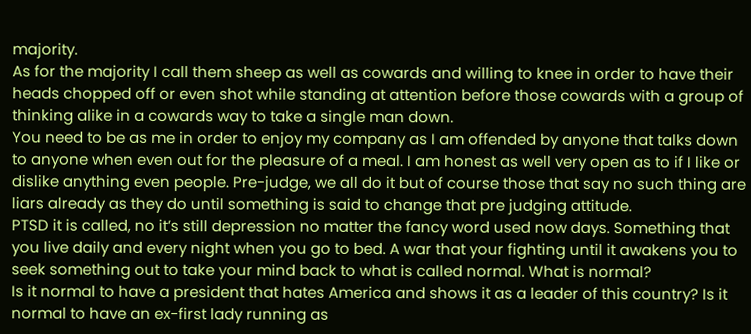majority.
As for the majority I call them sheep as well as cowards and willing to knee in order to have their heads chopped off or even shot while standing at attention before those cowards with a group of thinking alike in a cowards way to take a single man down.
You need to be as me in order to enjoy my company as I am offended by anyone that talks down to anyone when even out for the pleasure of a meal. I am honest as well very open as to if I like or dislike anything even people. Pre-judge, we all do it but of course those that say no such thing are liars already as they do until something is said to change that pre judging attitude.
PTSD it is called, no it’s still depression no matter the fancy word used now days. Something that you live daily and every night when you go to bed. A war that your fighting until it awakens you to seek something out to take your mind back to what is called normal. What is normal?
Is it normal to have a president that hates America and shows it as a leader of this country? Is it normal to have an ex-first lady running as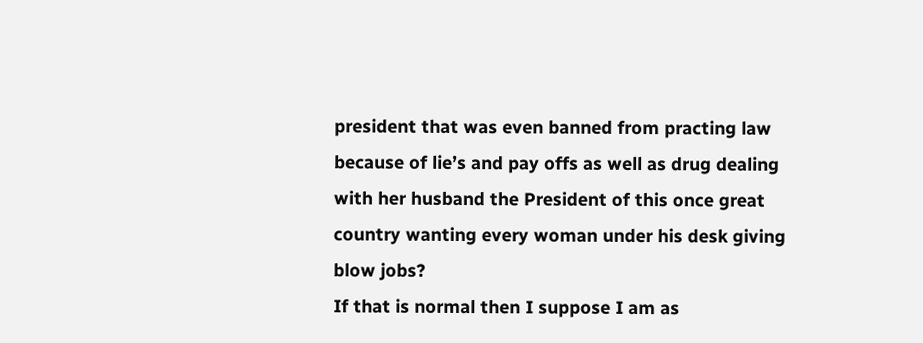president that was even banned from practing law because of lie’s and pay offs as well as drug dealing with her husband the President of this once great country wanting every woman under his desk giving blow jobs?
If that is normal then I suppose I am as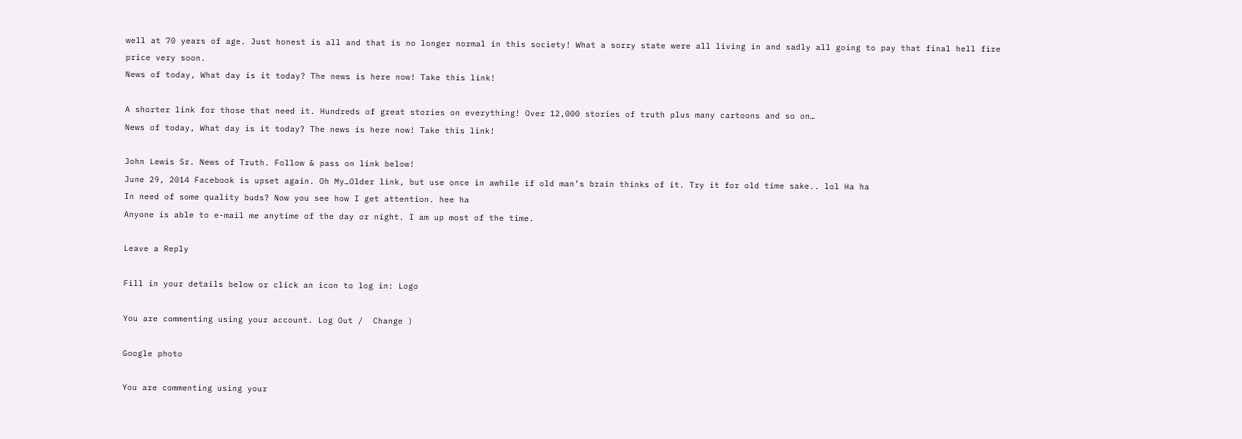well at 70 years of age. Just honest is all and that is no longer normal in this society! What a sorry state were all living in and sadly all going to pay that final hell fire price very soon.
News of today, What day is it today? The news is here now! Take this link!

A shorter link for those that need it. Hundreds of great stories on everything! Over 12,000 stories of truth plus many cartoons and so on…
News of today, What day is it today? The news is here now! Take this link!

John Lewis Sr. News of Truth. Follow & pass on link below!
June 29, 2014 Facebook is upset again. Oh My…Older link, but use once in awhile if old man’s brain thinks of it. Try it for old time sake.. lol Ha ha
In need of some quality buds? Now you see how I get attention. hee ha
Anyone is able to e-mail me anytime of the day or night. I am up most of the time.

Leave a Reply

Fill in your details below or click an icon to log in: Logo

You are commenting using your account. Log Out /  Change )

Google photo

You are commenting using your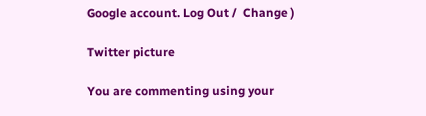Google account. Log Out /  Change )

Twitter picture

You are commenting using your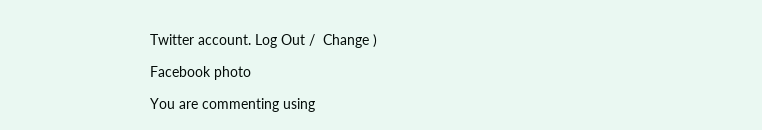Twitter account. Log Out /  Change )

Facebook photo

You are commenting using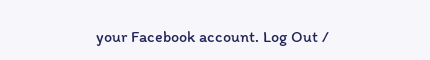your Facebook account. Log Out /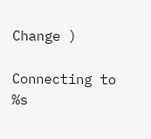Change )

Connecting to %s